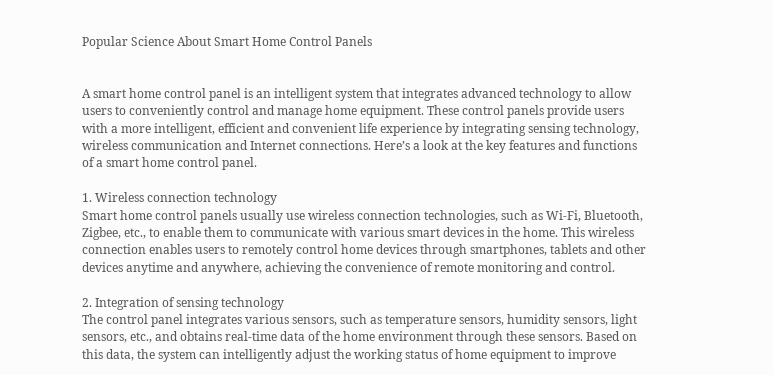Popular Science About Smart Home Control Panels


A smart home control panel is an intelligent system that integrates advanced technology to allow users to conveniently control and manage home equipment. These control panels provide users with a more intelligent, efficient and convenient life experience by integrating sensing technology, wireless communication and Internet connections. Here’s a look at the key features and functions of a smart home control panel.

1. Wireless connection technology
Smart home control panels usually use wireless connection technologies, such as Wi-Fi, Bluetooth, Zigbee, etc., to enable them to communicate with various smart devices in the home. This wireless connection enables users to remotely control home devices through smartphones, tablets and other devices anytime and anywhere, achieving the convenience of remote monitoring and control.

2. Integration of sensing technology
The control panel integrates various sensors, such as temperature sensors, humidity sensors, light sensors, etc., and obtains real-time data of the home environment through these sensors. Based on this data, the system can intelligently adjust the working status of home equipment to improve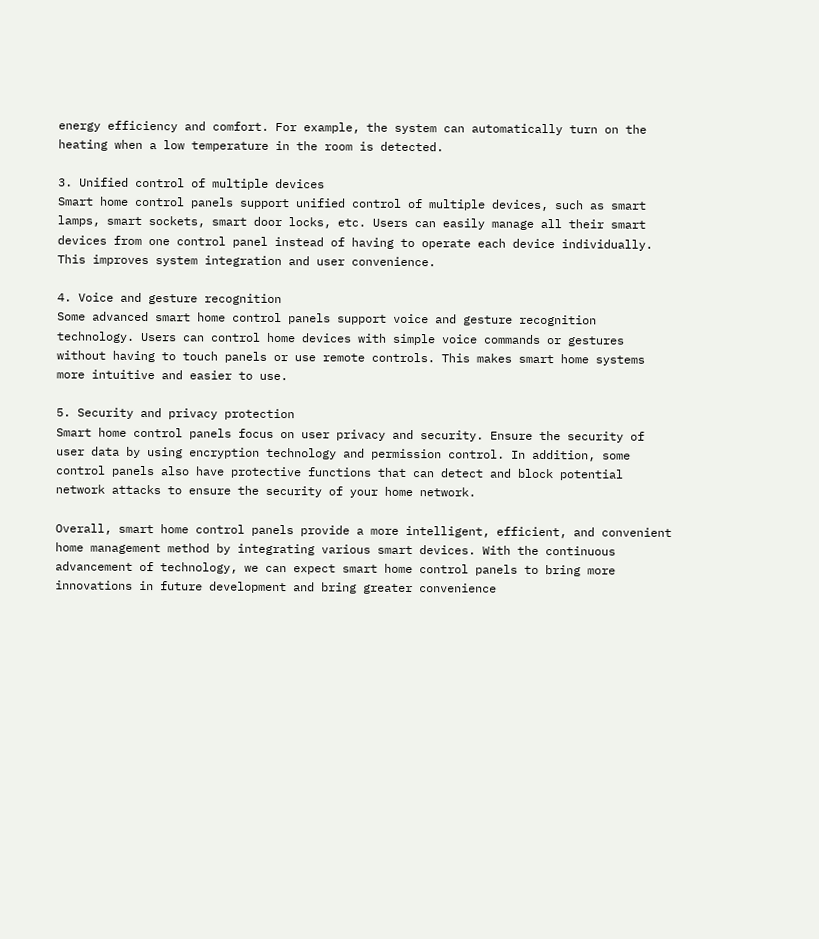energy efficiency and comfort. For example, the system can automatically turn on the heating when a low temperature in the room is detected.

3. Unified control of multiple devices
Smart home control panels support unified control of multiple devices, such as smart lamps, smart sockets, smart door locks, etc. Users can easily manage all their smart devices from one control panel instead of having to operate each device individually. This improves system integration and user convenience.

4. Voice and gesture recognition
Some advanced smart home control panels support voice and gesture recognition technology. Users can control home devices with simple voice commands or gestures without having to touch panels or use remote controls. This makes smart home systems more intuitive and easier to use.

5. Security and privacy protection
Smart home control panels focus on user privacy and security. Ensure the security of user data by using encryption technology and permission control. In addition, some control panels also have protective functions that can detect and block potential network attacks to ensure the security of your home network.

Overall, smart home control panels provide a more intelligent, efficient, and convenient home management method by integrating various smart devices. With the continuous advancement of technology, we can expect smart home control panels to bring more innovations in future development and bring greater convenience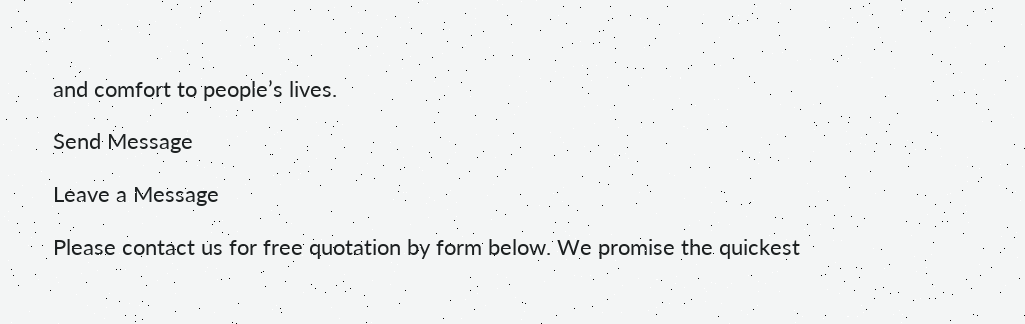and comfort to people’s lives.

Send Message

Leave a Message

Please contact us for free quotation by form below. We promise the quickest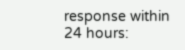response within 24 hours: